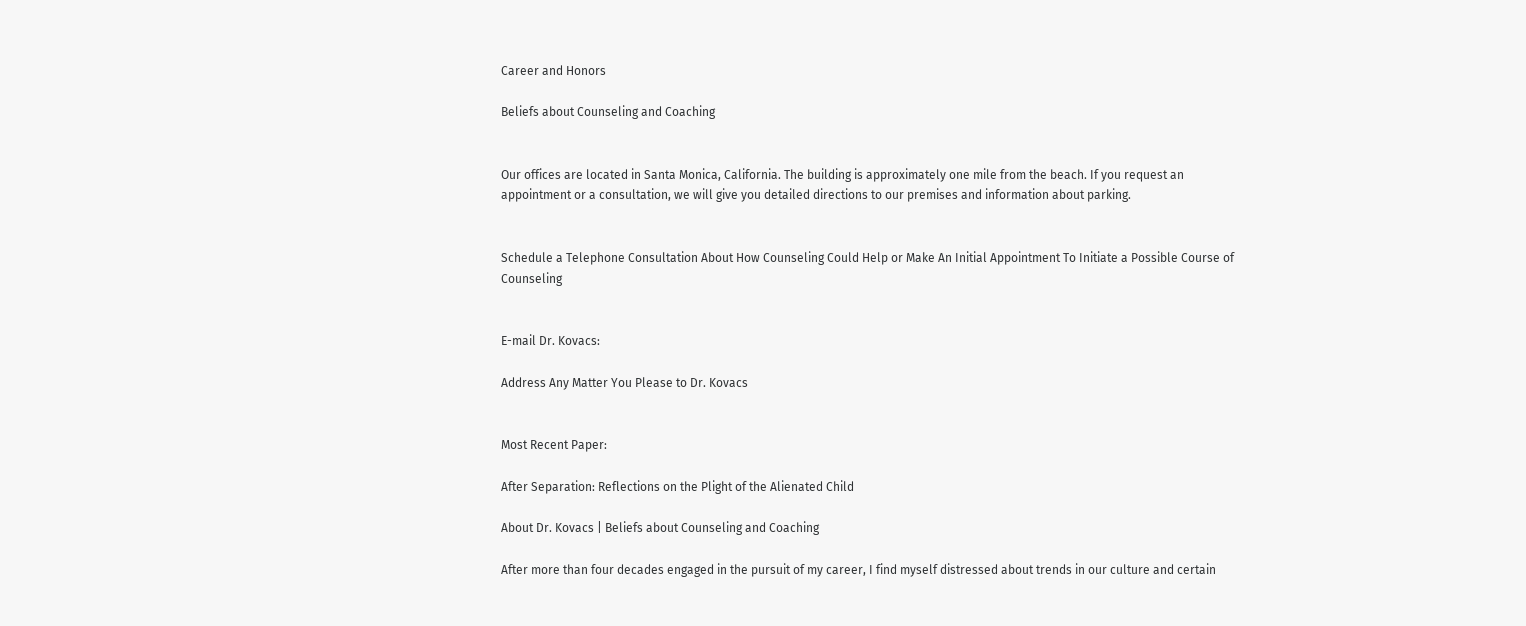Career and Honors

Beliefs about Counseling and Coaching


Our offices are located in Santa Monica, California. The building is approximately one mile from the beach. If you request an appointment or a consultation, we will give you detailed directions to our premises and information about parking.


Schedule a Telephone Consultation About How Counseling Could Help or Make An Initial Appointment To Initiate a Possible Course of Counseling


E-mail Dr. Kovacs:

Address Any Matter You Please to Dr. Kovacs


Most Recent Paper:

After Separation: Reflections on the Plight of the Alienated Child

About Dr. Kovacs | Beliefs about Counseling and Coaching

After more than four decades engaged in the pursuit of my career, I find myself distressed about trends in our culture and certain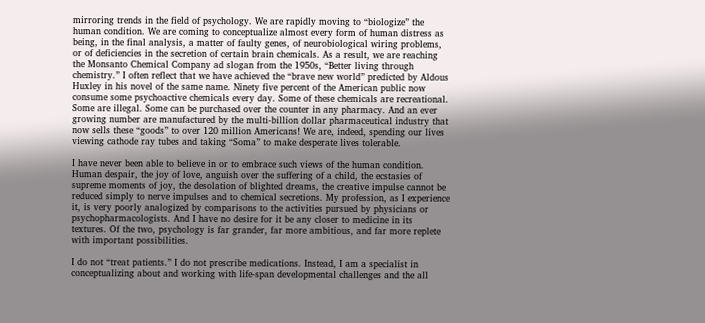mirroring trends in the field of psychology. We are rapidly moving to “biologize” the human condition. We are coming to conceptualize almost every form of human distress as being, in the final analysis, a matter of faulty genes, of neurobiological wiring problems, or of deficiencies in the secretion of certain brain chemicals. As a result, we are reaching the Monsanto Chemical Company ad slogan from the 1950s, “Better living through chemistry.” I often reflect that we have achieved the “brave new world” predicted by Aldous Huxley in his novel of the same name. Ninety five percent of the American public now consume some psychoactive chemicals every day. Some of these chemicals are recreational. Some are illegal. Some can be purchased over the counter in any pharmacy. And an ever growing number are manufactured by the multi-billion dollar pharmaceutical industry that now sells these “goods” to over 120 million Americans! We are, indeed, spending our lives viewing cathode ray tubes and taking “Soma” to make desperate lives tolerable.

I have never been able to believe in or to embrace such views of the human condition. Human despair, the joy of love, anguish over the suffering of a child, the ecstasies of supreme moments of joy, the desolation of blighted dreams, the creative impulse cannot be reduced simply to nerve impulses and to chemical secretions. My profession, as I experience it, is very poorly analogized by comparisons to the activities pursued by physicians or psychopharmacologists. And I have no desire for it be any closer to medicine in its textures. Of the two, psychology is far grander, far more ambitious, and far more replete with important possibilities.

I do not “treat patients.” I do not prescribe medications. Instead, I am a specialist in conceptualizing about and working with life-span developmental challenges and the all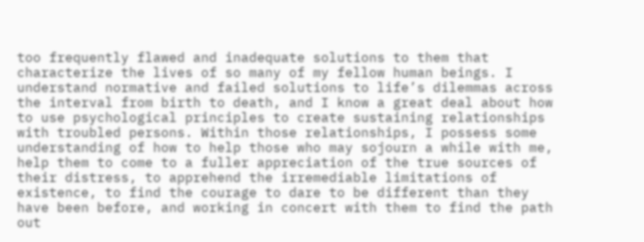too frequently flawed and inadequate solutions to them that characterize the lives of so many of my fellow human beings. I understand normative and failed solutions to life’s dilemmas across the interval from birth to death, and I know a great deal about how to use psychological principles to create sustaining relationships with troubled persons. Within those relationships, I possess some understanding of how to help those who may sojourn a while with me, help them to come to a fuller appreciation of the true sources of their distress, to apprehend the irremediable limitations of existence, to find the courage to dare to be different than they have been before, and working in concert with them to find the path out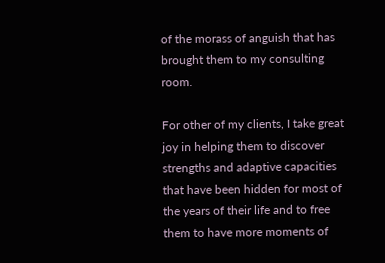of the morass of anguish that has brought them to my consulting room.

For other of my clients, I take great joy in helping them to discover strengths and adaptive capacities that have been hidden for most of the years of their life and to free them to have more moments of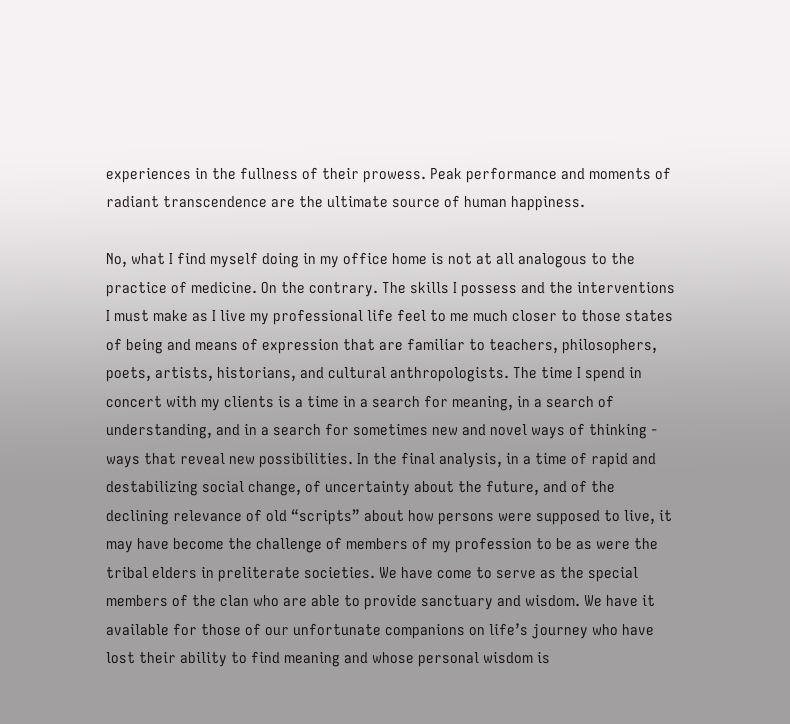experiences in the fullness of their prowess. Peak performance and moments of radiant transcendence are the ultimate source of human happiness.

No, what I find myself doing in my office home is not at all analogous to the practice of medicine. On the contrary. The skills I possess and the interventions I must make as I live my professional life feel to me much closer to those states of being and means of expression that are familiar to teachers, philosophers, poets, artists, historians, and cultural anthropologists. The time I spend in concert with my clients is a time in a search for meaning, in a search of understanding, and in a search for sometimes new and novel ways of thinking - ways that reveal new possibilities. In the final analysis, in a time of rapid and destabilizing social change, of uncertainty about the future, and of the declining relevance of old “scripts” about how persons were supposed to live, it may have become the challenge of members of my profession to be as were the tribal elders in preliterate societies. We have come to serve as the special members of the clan who are able to provide sanctuary and wisdom. We have it available for those of our unfortunate companions on life’s journey who have lost their ability to find meaning and whose personal wisdom is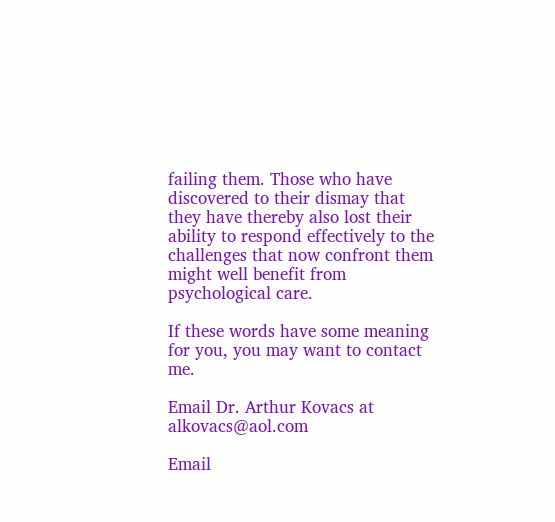failing them. Those who have discovered to their dismay that they have thereby also lost their ability to respond effectively to the challenges that now confront them might well benefit from psychological care.

If these words have some meaning for you, you may want to contact me.

Email Dr. Arthur Kovacs at alkovacs@aol.com

Email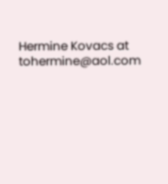Hermine Kovacs at tohermine@aol.com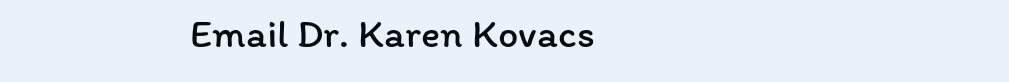Email Dr. Karen Kovacs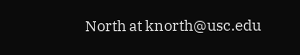North at knorth@usc.edu